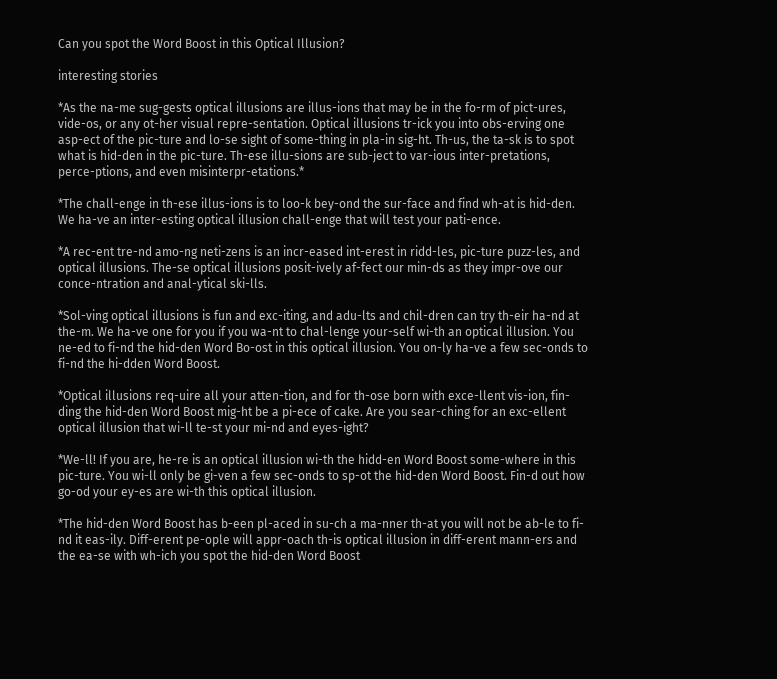Can you spot the Word Boost in this Optical Illusion?

interesting stories

*As the na-me sug-gests optical illusions are illus-ions that may be in the fo-rm of pict-ures, vide-os, or any ot-her visual repre-sentation. Optical illusions tr-ick you into obs-erving one asp-ect of the pic-ture and lo-se sight of some-thing in pla-in sig-ht. Th-us, the ta-sk is to spot what is hid-den in the pic-ture. Th-ese illu-sions are sub-ject to var-ious inter-pretations, perce-ptions, and even misinterpr-etations.*

*The chall-enge in th-ese illus-ions is to loo-k bey-ond the sur-face and find wh-at is hid-den. We ha-ve an inter-esting optical illusion chall-enge that will test your pati-ence.

*A rec-ent tre-nd amo-ng neti-zens is an incr-eased int-erest in ridd-les, pic-ture puzz-les, and optical illusions. The-se optical illusions posit-ively af-fect our min-ds as they impr-ove our conce-ntration and anal-ytical ski-lls.

*Sol-ving optical illusions is fun and exc-iting, and adu-lts and chil-dren can try th-eir ha-nd at the-m. We ha-ve one for you if you wa-nt to chal-lenge your-self wi-th an optical illusion. You ne-ed to fi-nd the hid-den Word Bo-ost in this optical illusion. You on-ly ha-ve a few sec-onds to fi-nd the hi-dden Word Boost.

*Optical illusions req-uire all your atten-tion, and for th-ose born with exce-llent vis-ion, fin-ding the hid-den Word Boost mig-ht be a pi-ece of cake. Are you sear-ching for an exc-ellent optical illusion that wi-ll te-st your mi-nd and eyes-ight?

*We-ll! If you are, he-re is an optical illusion wi-th the hidd-en Word Boost some-where in this pic-ture. You wi-ll only be gi-ven a few sec-onds to sp-ot the hid-den Word Boost. Fin-d out how go-od your ey-es are wi-th this optical illusion.

*The hid-den Word Boost has b-een pl-aced in su-ch a ma-nner th-at you will not be ab-le to fi-nd it eas-ily. Diff-erent pe-ople will appr-oach th-is optical illusion in diff-erent mann-ers and the ea-se with wh-ich you spot the hid-den Word Boost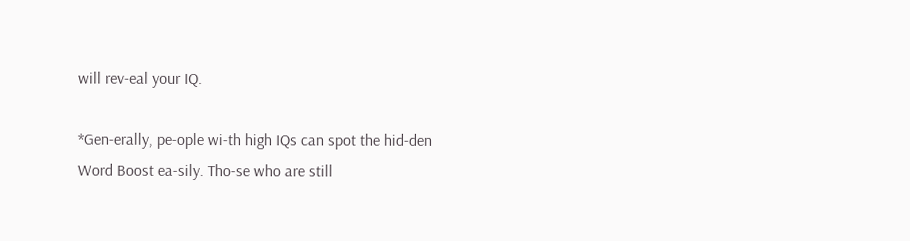will rev-eal your IQ.

*Gen-erally, pe-ople wi-th high IQs can spot the hid-den Word Boost ea-sily. Tho-se who are still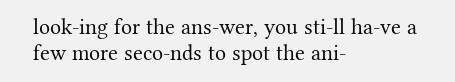look-ing for the ans-wer, you sti-ll ha-ve a few more seco-nds to spot the ani-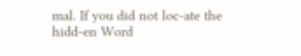mal. If you did not loc-ate the hidd-en Word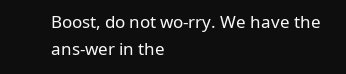Boost, do not wo-rry. We have the ans-wer in the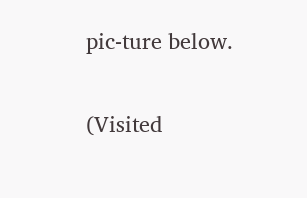pic-ture below.

(Visited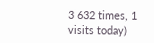3 632 times, 1 visits today)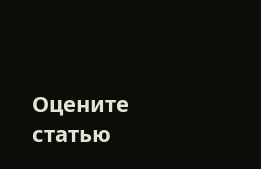Оцените статью